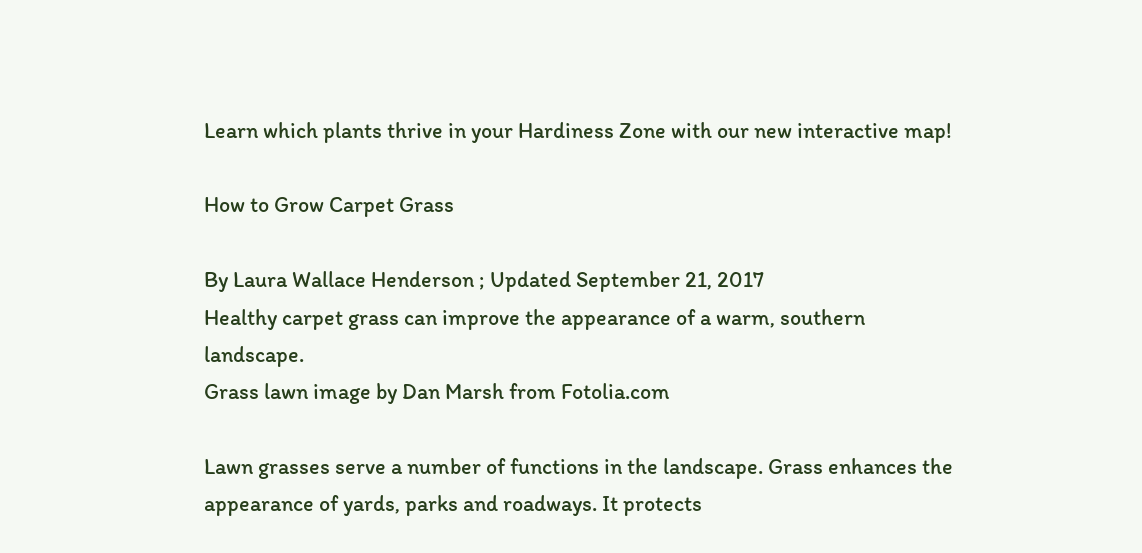Learn which plants thrive in your Hardiness Zone with our new interactive map!

How to Grow Carpet Grass

By Laura Wallace Henderson ; Updated September 21, 2017
Healthy carpet grass can improve the appearance of a warm, southern landscape.
Grass lawn image by Dan Marsh from Fotolia.com

Lawn grasses serve a number of functions in the landscape. Grass enhances the appearance of yards, parks and roadways. It protects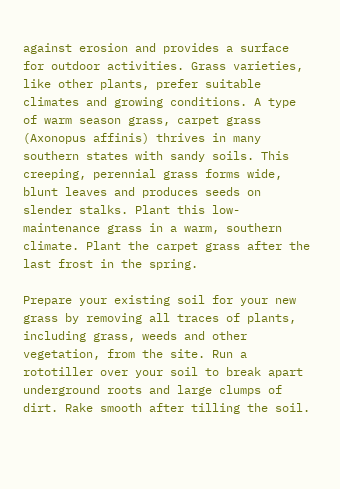against erosion and provides a surface for outdoor activities. Grass varieties, like other plants, prefer suitable climates and growing conditions. A type of warm season grass, carpet grass (Axonopus affinis) thrives in many southern states with sandy soils. This creeping, perennial grass forms wide, blunt leaves and produces seeds on slender stalks. Plant this low-maintenance grass in a warm, southern climate. Plant the carpet grass after the last frost in the spring.

Prepare your existing soil for your new grass by removing all traces of plants, including grass, weeds and other vegetation, from the site. Run a rototiller over your soil to break apart underground roots and large clumps of dirt. Rake smooth after tilling the soil.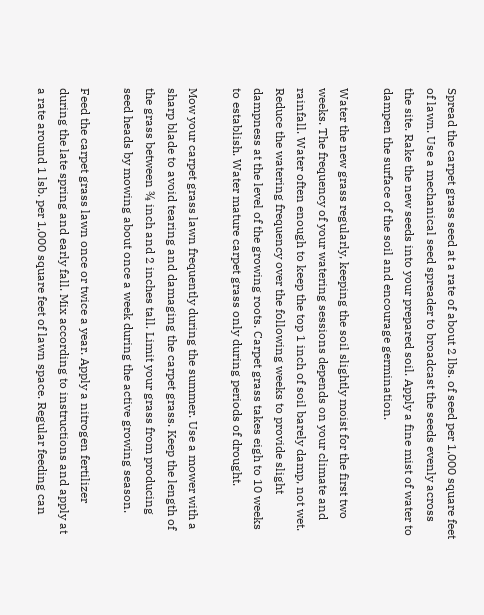Spread the carpet grass seed at a rate of about 2 lbs. of seed per 1,000 square feet of lawn. Use a mechanical seed spreader to broadcast the seeds evenly across the site. Rake the new seeds into your prepared soil. Apply a fine mist of water to dampen the surface of the soil and encourage germination.

Water the new grass regularly, keeping the soil slightly moist for the first two weeks. The frequency of your watering sessions depends on your climate and rainfall. Water often enough to keep the top 1 inch of soil barely damp, not wet. Reduce the watering frequency over the following weeks to provide slight dampness at the level of the growing roots. Carpet grass takes eigh to 10 weeks to establish. Water mature carpet grass only during periods of drought.

Mow your carpet grass lawn frequently during the summer. Use a mower with a sharp blade to avoid tearing and damaging the carpet grass. Keep the length of the grass between ¾ inch and 2 inches tall. Limit your grass from producing seed heads by mowing about once a week during the active growing season.

Feed the carpet grass lawn once or twice a year. Apply a nitrogen fertilizer during the late spring and early fall. Mix according to instructions and apply at a rate around 1 lsb. per 1,000 square feet of lawn space. Regular feeding can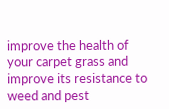improve the health of your carpet grass and improve its resistance to weed and pest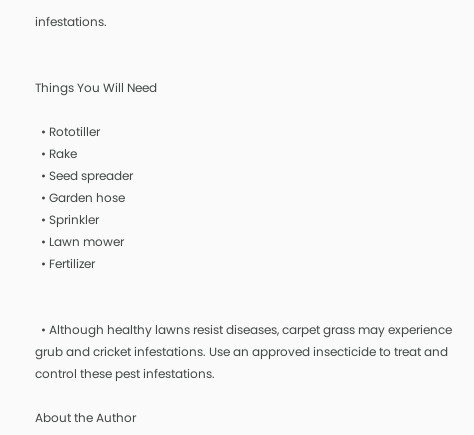infestations.


Things You Will Need

  • Rototiller
  • Rake
  • Seed spreader
  • Garden hose
  • Sprinkler
  • Lawn mower
  • Fertilizer


  • Although healthy lawns resist diseases, carpet grass may experience grub and cricket infestations. Use an approved insecticide to treat and control these pest infestations.

About the Author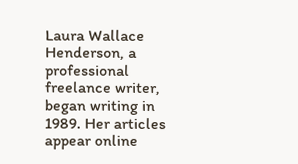Laura Wallace Henderson, a professional freelance writer, began writing in 1989. Her articles appear online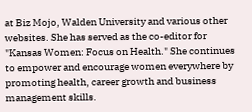at Biz Mojo, Walden University and various other websites. She has served as the co-editor for "Kansas Women: Focus on Health." She continues to empower and encourage women everywhere by promoting health, career growth and business management skills.